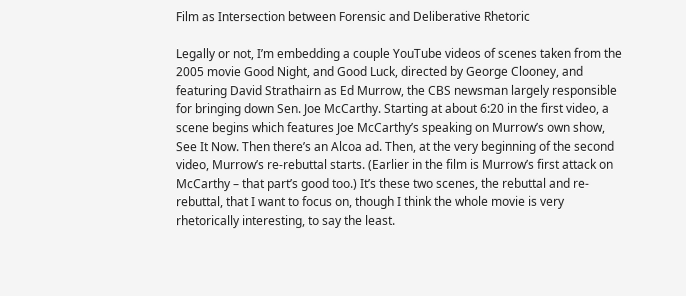Film as Intersection between Forensic and Deliberative Rhetoric

Legally or not, I’m embedding a couple YouTube videos of scenes taken from the 2005 movie Good Night, and Good Luck, directed by George Clooney, and featuring David Strathairn as Ed Murrow, the CBS newsman largely responsible for bringing down Sen. Joe McCarthy. Starting at about 6:20 in the first video, a scene begins which features Joe McCarthy’s speaking on Murrow’s own show, See It Now. Then there’s an Alcoa ad. Then, at the very beginning of the second video, Murrow’s re-rebuttal starts. (Earlier in the film is Murrow’s first attack on McCarthy – that part’s good too.) It’s these two scenes, the rebuttal and re-rebuttal, that I want to focus on, though I think the whole movie is very rhetorically interesting, to say the least.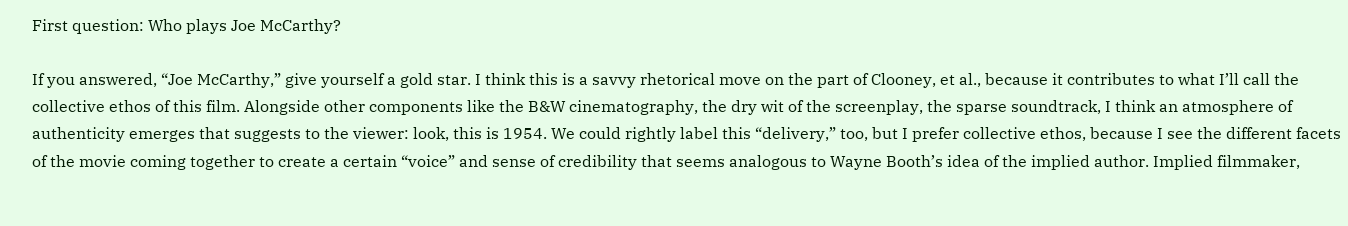First question: Who plays Joe McCarthy?

If you answered, “Joe McCarthy,” give yourself a gold star. I think this is a savvy rhetorical move on the part of Clooney, et al., because it contributes to what I’ll call the collective ethos of this film. Alongside other components like the B&W cinematography, the dry wit of the screenplay, the sparse soundtrack, I think an atmosphere of authenticity emerges that suggests to the viewer: look, this is 1954. We could rightly label this “delivery,” too, but I prefer collective ethos, because I see the different facets of the movie coming together to create a certain “voice” and sense of credibility that seems analogous to Wayne Booth’s idea of the implied author. Implied filmmaker,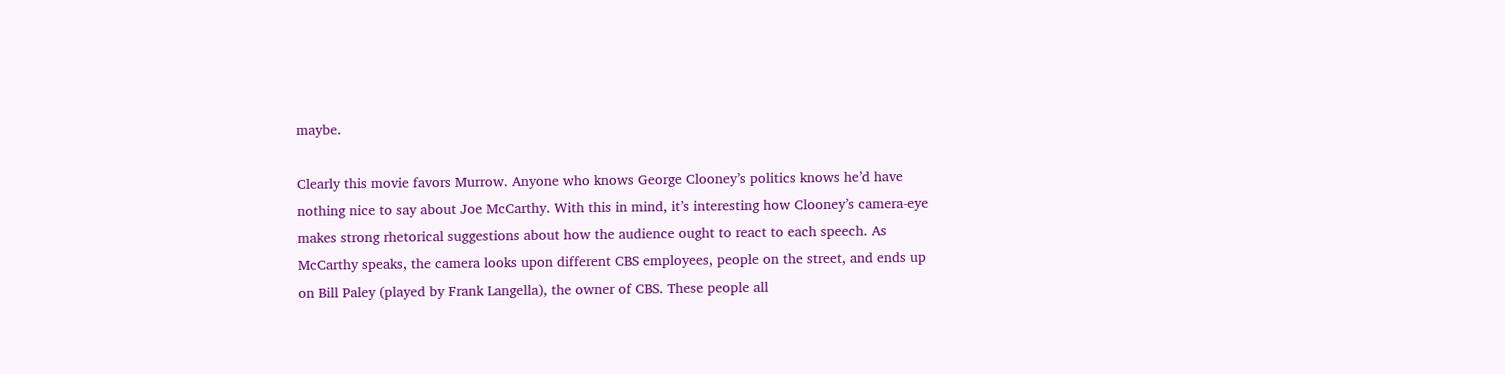maybe.

Clearly this movie favors Murrow. Anyone who knows George Clooney’s politics knows he’d have nothing nice to say about Joe McCarthy. With this in mind, it’s interesting how Clooney’s camera-eye makes strong rhetorical suggestions about how the audience ought to react to each speech. As McCarthy speaks, the camera looks upon different CBS employees, people on the street, and ends up on Bill Paley (played by Frank Langella), the owner of CBS. These people all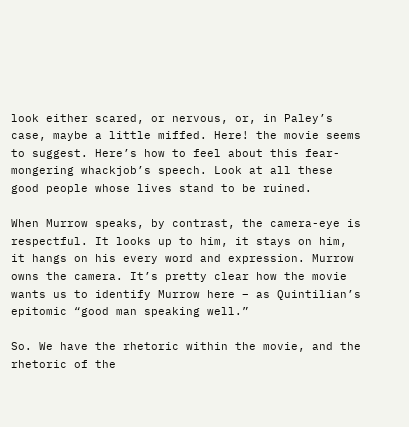look either scared, or nervous, or, in Paley’s case, maybe a little miffed. Here! the movie seems to suggest. Here’s how to feel about this fear-mongering whackjob’s speech. Look at all these good people whose lives stand to be ruined.

When Murrow speaks, by contrast, the camera-eye is respectful. It looks up to him, it stays on him, it hangs on his every word and expression. Murrow owns the camera. It’s pretty clear how the movie wants us to identify Murrow here – as Quintilian’s epitomic “good man speaking well.”

So. We have the rhetoric within the movie, and the rhetoric of the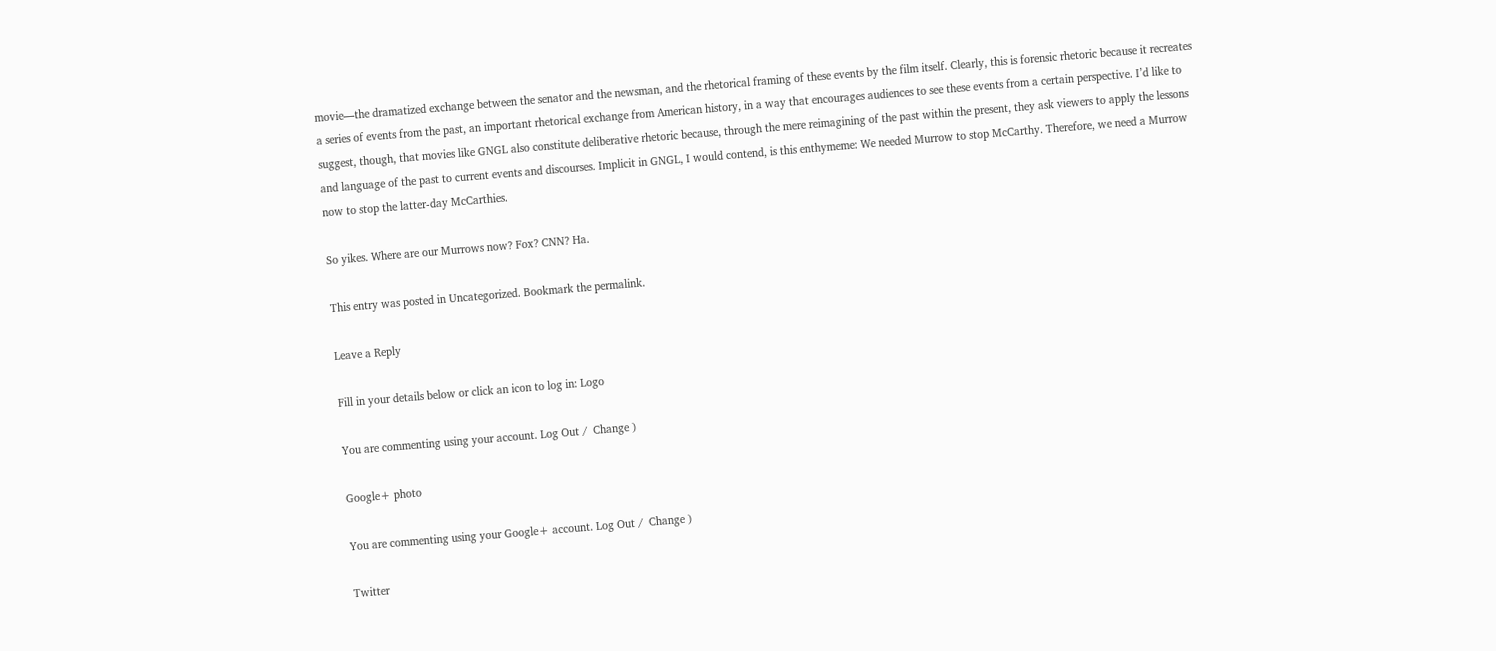movie—the dramatized exchange between the senator and the newsman, and the rhetorical framing of these events by the film itself. Clearly, this is forensic rhetoric because it recreates a series of events from the past, an important rhetorical exchange from American history, in a way that encourages audiences to see these events from a certain perspective. I’d like to suggest, though, that movies like GNGL also constitute deliberative rhetoric because, through the mere reimagining of the past within the present, they ask viewers to apply the lessons and language of the past to current events and discourses. Implicit in GNGL, I would contend, is this enthymeme: We needed Murrow to stop McCarthy. Therefore, we need a Murrow now to stop the latter-day McCarthies.

So yikes. Where are our Murrows now? Fox? CNN? Ha.

This entry was posted in Uncategorized. Bookmark the permalink.

Leave a Reply

Fill in your details below or click an icon to log in: Logo

You are commenting using your account. Log Out /  Change )

Google+ photo

You are commenting using your Google+ account. Log Out /  Change )

Twitter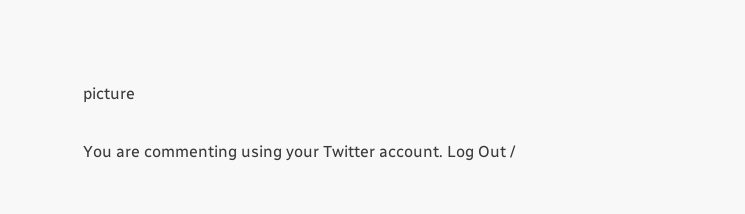picture

You are commenting using your Twitter account. Log Out /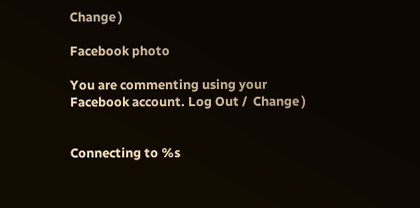Change )

Facebook photo

You are commenting using your Facebook account. Log Out /  Change )


Connecting to %s